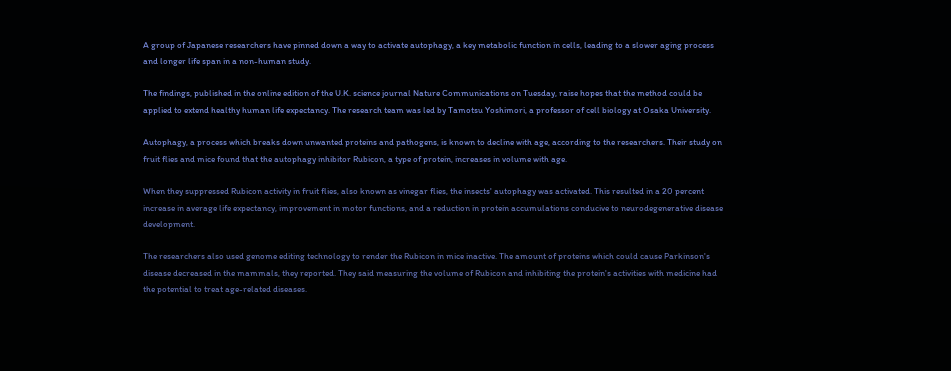A group of Japanese researchers have pinned down a way to activate autophagy, a key metabolic function in cells, leading to a slower aging process and longer life span in a non-human study.

The findings, published in the online edition of the U.K. science journal Nature Communications on Tuesday, raise hopes that the method could be applied to extend healthy human life expectancy. The research team was led by Tamotsu Yoshimori, a professor of cell biology at Osaka University.

Autophagy, a process which breaks down unwanted proteins and pathogens, is known to decline with age, according to the researchers. Their study on fruit flies and mice found that the autophagy inhibitor Rubicon, a type of protein, increases in volume with age.

When they suppressed Rubicon activity in fruit flies, also known as vinegar flies, the insects' autophagy was activated. This resulted in a 20 percent increase in average life expectancy, improvement in motor functions, and a reduction in protein accumulations conducive to neurodegenerative disease development.

The researchers also used genome editing technology to render the Rubicon in mice inactive. The amount of proteins which could cause Parkinson's disease decreased in the mammals, they reported. They said measuring the volume of Rubicon and inhibiting the protein's activities with medicine had the potential to treat age-related diseases.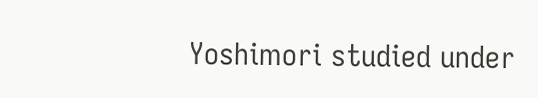Yoshimori studied under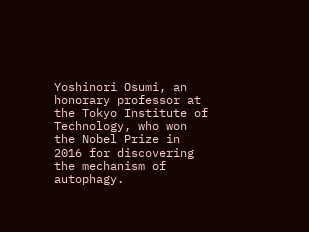Yoshinori Osumi, an honorary professor at the Tokyo Institute of Technology, who won the Nobel Prize in 2016 for discovering the mechanism of autophagy.